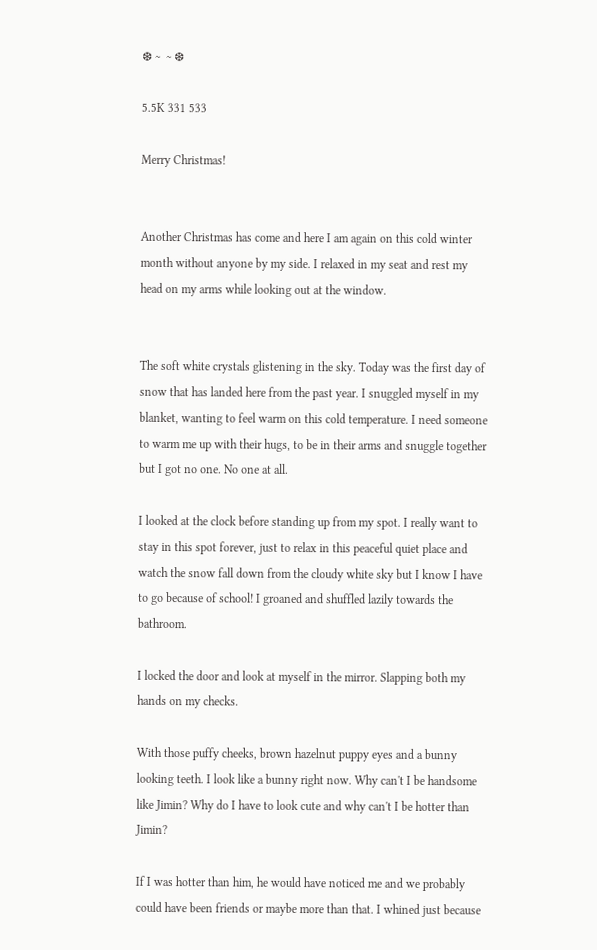❆ ~  ~ ❆

5.5K 331 533

Merry Christmas!


Another Christmas has come and here I am again on this cold winter month without anyone by my side. I relaxed in my seat and rest my head on my arms while looking out at the window.


The soft white crystals glistening in the sky. Today was the first day of snow that has landed here from the past year. I snuggled myself in my blanket, wanting to feel warm on this cold temperature. I need someone to warm me up with their hugs, to be in their arms and snuggle together but I got no one. No one at all.

I looked at the clock before standing up from my spot. I really want to stay in this spot forever, just to relax in this peaceful quiet place and watch the snow fall down from the cloudy white sky but I know I have to go because of school! I groaned and shuffled lazily towards the bathroom.

I locked the door and look at myself in the mirror. Slapping both my hands on my checks.

With those puffy cheeks, brown hazelnut puppy eyes and a bunny looking teeth. I look like a bunny right now. Why can't I be handsome like Jimin? Why do I have to look cute and why can't I be hotter than Jimin?

If I was hotter than him, he would have noticed me and we probably could have been friends or maybe more than that. I whined just because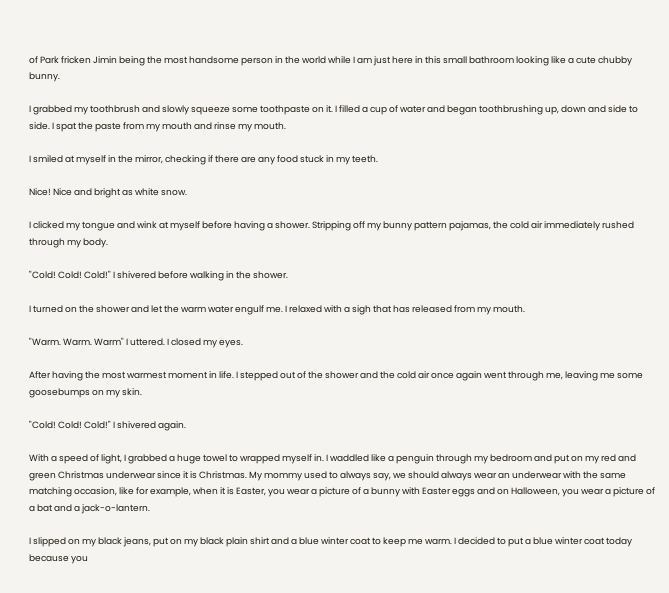of Park fricken Jimin being the most handsome person in the world while I am just here in this small bathroom looking like a cute chubby bunny.

I grabbed my toothbrush and slowly squeeze some toothpaste on it. I filled a cup of water and began toothbrushing up, down and side to side. I spat the paste from my mouth and rinse my mouth.

I smiled at myself in the mirror, checking if there are any food stuck in my teeth.

Nice! Nice and bright as white snow.

I clicked my tongue and wink at myself before having a shower. Stripping off my bunny pattern pajamas, the cold air immediately rushed through my body.

"Cold! Cold! Cold!" I shivered before walking in the shower.

I turned on the shower and let the warm water engulf me. I relaxed with a sigh that has released from my mouth.

"Warm. Warm. Warm" I uttered. I closed my eyes.

After having the most warmest moment in life. I stepped out of the shower and the cold air once again went through me, leaving me some goosebumps on my skin.

"Cold! Cold! Cold!" I shivered again.

With a speed of light, I grabbed a huge towel to wrapped myself in. I waddled like a penguin through my bedroom and put on my red and green Christmas underwear since it is Christmas. My mommy used to always say, we should always wear an underwear with the same matching occasion, like for example, when it is Easter, you wear a picture of a bunny with Easter eggs and on Halloween, you wear a picture of a bat and a jack-o-lantern.

I slipped on my black jeans, put on my black plain shirt and a blue winter coat to keep me warm. I decided to put a blue winter coat today because you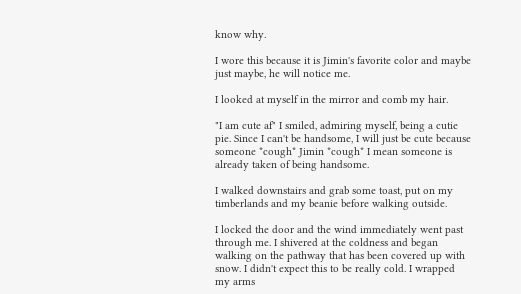know why.

I wore this because it is Jimin's favorite color and maybe just maybe, he will notice me.

I looked at myself in the mirror and comb my hair.

"I am cute af" I smiled, admiring myself, being a cutie pie. Since I can't be handsome, I will just be cute because someone *cough* Jimin *cough* I mean someone is already taken of being handsome.

I walked downstairs and grab some toast, put on my timberlands and my beanie before walking outside.

I locked the door and the wind immediately went past through me. I shivered at the coldness and began walking on the pathway that has been covered up with snow. I didn't expect this to be really cold. I wrapped my arms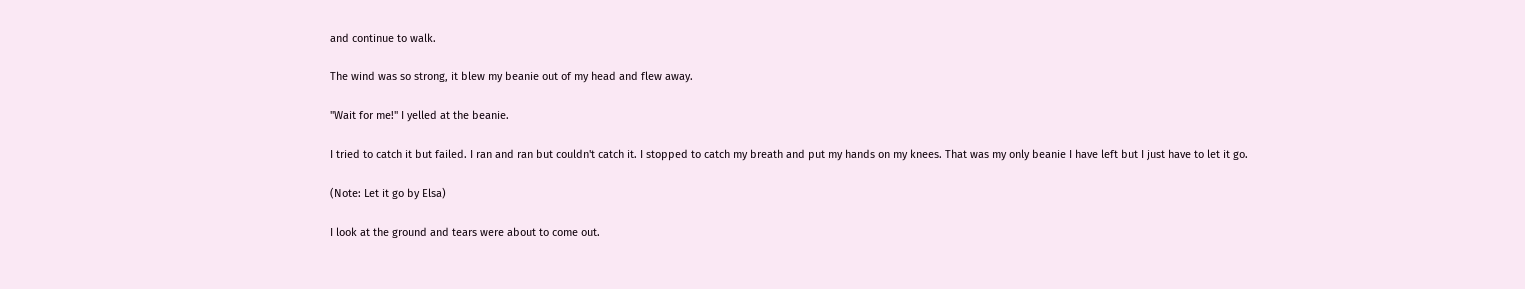and continue to walk.

The wind was so strong, it blew my beanie out of my head and flew away.

"Wait for me!" I yelled at the beanie.

I tried to catch it but failed. I ran and ran but couldn't catch it. I stopped to catch my breath and put my hands on my knees. That was my only beanie I have left but I just have to let it go.

(Note: Let it go by Elsa)

I look at the ground and tears were about to come out.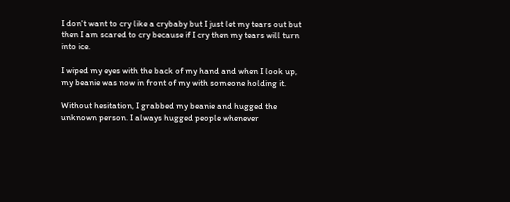I don't want to cry like a crybaby but I just let my tears out but then I am scared to cry because if I cry then my tears will turn into ice.

I wiped my eyes with the back of my hand and when I look up, my beanie was now in front of my with someone holding it.

Without hesitation, I grabbed my beanie and hugged the unknown person. I always hugged people whenever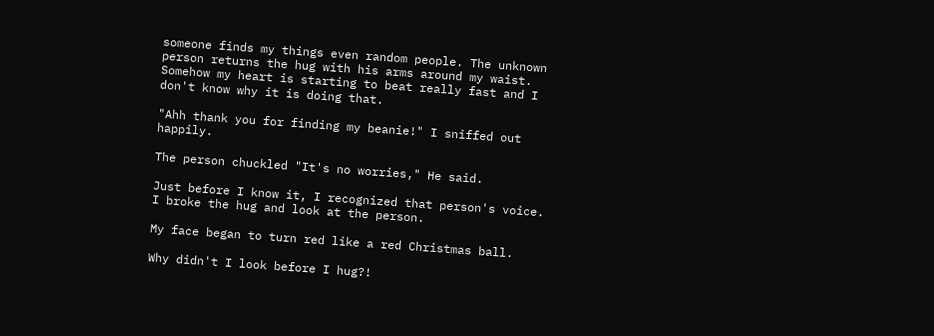someone finds my things even random people. The unknown person returns the hug with his arms around my waist. Somehow my heart is starting to beat really fast and I don't know why it is doing that.

"Ahh thank you for finding my beanie!" I sniffed out happily.

The person chuckled "It's no worries," He said.

Just before I know it, I recognized that person's voice. I broke the hug and look at the person.

My face began to turn red like a red Christmas ball.

Why didn't I look before I hug?!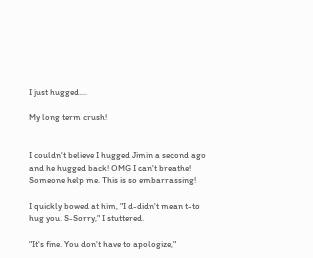I just hugged....

My long term crush!


I couldn't believe I hugged Jimin a second ago and he hugged back! OMG I can't breathe! Someone help me. This is so embarrassing!

I quickly bowed at him, "I d-didn't mean t-to hug you. S-Sorry," I stuttered.

"It's fine. You don't have to apologize,"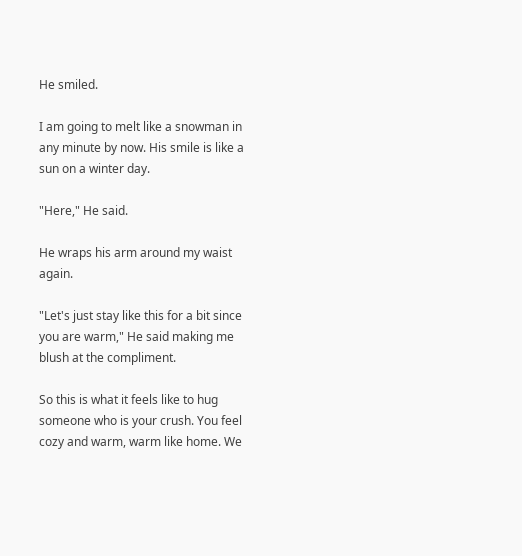He smiled.

I am going to melt like a snowman in any minute by now. His smile is like a sun on a winter day.

"Here," He said.

He wraps his arm around my waist again.

"Let's just stay like this for a bit since you are warm," He said making me blush at the compliment.

So this is what it feels like to hug someone who is your crush. You feel cozy and warm, warm like home. We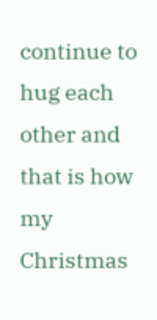continue to hug each other and that is how my Christmas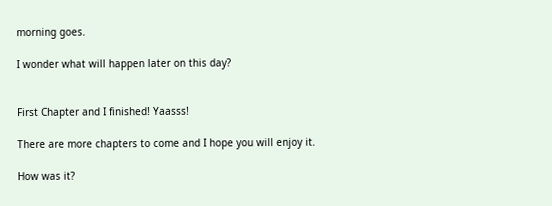morning goes.

I wonder what will happen later on this day?


First Chapter and I finished! Yaasss!

There are more chapters to come and I hope you will enjoy it.

How was it?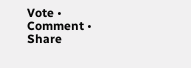Vote • Comment • Share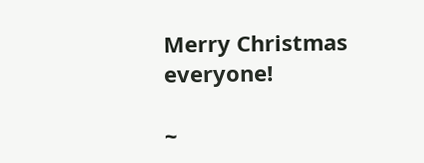Merry Christmas everyone!

~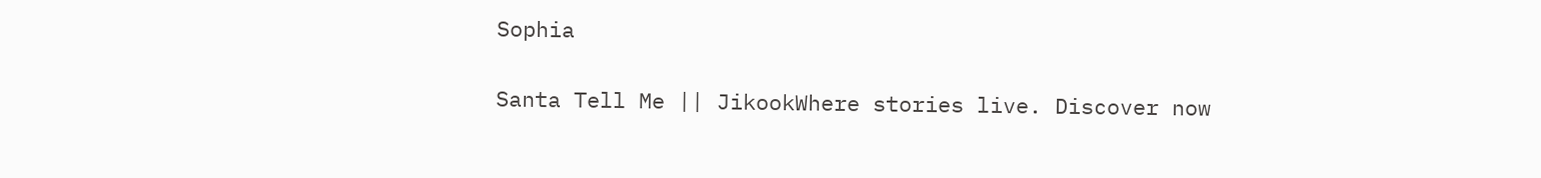Sophia

Santa Tell Me || JikookWhere stories live. Discover now